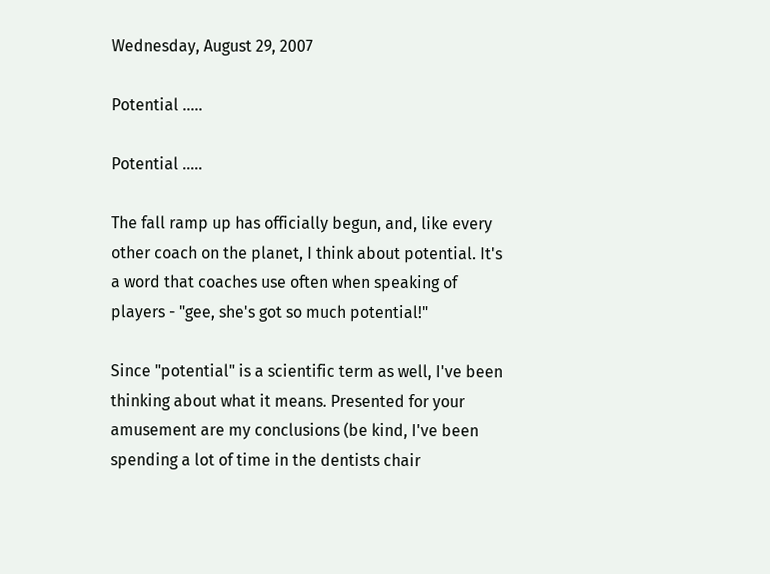Wednesday, August 29, 2007

Potential .....

Potential .....

The fall ramp up has officially begun, and, like every other coach on the planet, I think about potential. It's a word that coaches use often when speaking of players - "gee, she's got so much potential!"

Since "potential" is a scientific term as well, I've been thinking about what it means. Presented for your amusement are my conclusions (be kind, I've been spending a lot of time in the dentists chair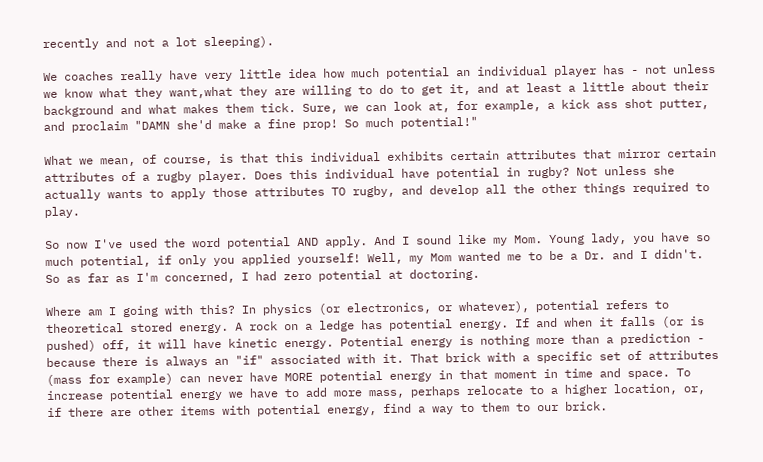recently and not a lot sleeping).

We coaches really have very little idea how much potential an individual player has - not unless we know what they want,what they are willing to do to get it, and at least a little about their background and what makes them tick. Sure, we can look at, for example, a kick ass shot putter, and proclaim "DAMN she'd make a fine prop! So much potential!"

What we mean, of course, is that this individual exhibits certain attributes that mirror certain attributes of a rugby player. Does this individual have potential in rugby? Not unless she actually wants to apply those attributes TO rugby, and develop all the other things required to play.

So now I've used the word potential AND apply. And I sound like my Mom. Young lady, you have so much potential, if only you applied yourself! Well, my Mom wanted me to be a Dr. and I didn't. So as far as I'm concerned, I had zero potential at doctoring.

Where am I going with this? In physics (or electronics, or whatever), potential refers to theoretical stored energy. A rock on a ledge has potential energy. If and when it falls (or is pushed) off, it will have kinetic energy. Potential energy is nothing more than a prediction - because there is always an "if" associated with it. That brick with a specific set of attributes (mass for example) can never have MORE potential energy in that moment in time and space. To increase potential energy we have to add more mass, perhaps relocate to a higher location, or, if there are other items with potential energy, find a way to them to our brick.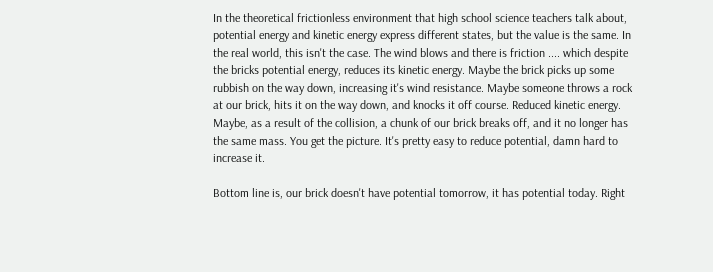In the theoretical frictionless environment that high school science teachers talk about, potential energy and kinetic energy express different states, but the value is the same. In the real world, this isn't the case. The wind blows and there is friction .... which despite the bricks potential energy, reduces its kinetic energy. Maybe the brick picks up some rubbish on the way down, increasing it's wind resistance. Maybe someone throws a rock at our brick, hits it on the way down, and knocks it off course. Reduced kinetic energy. Maybe, as a result of the collision, a chunk of our brick breaks off, and it no longer has the same mass. You get the picture. It's pretty easy to reduce potential, damn hard to increase it.

Bottom line is, our brick doesn't have potential tomorrow, it has potential today. Right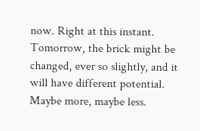now. Right at this instant. Tomorrow, the brick might be changed, ever so slightly, and it will have different potential. Maybe more, maybe less.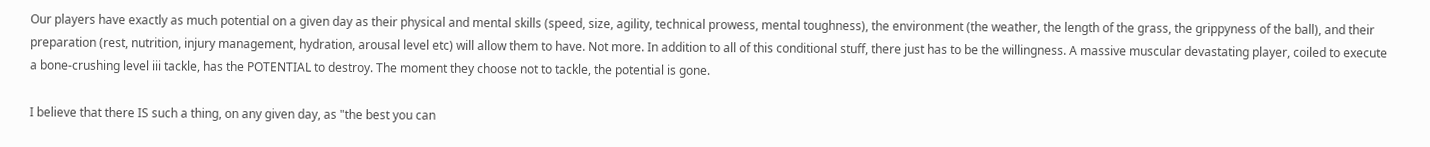Our players have exactly as much potential on a given day as their physical and mental skills (speed, size, agility, technical prowess, mental toughness), the environment (the weather, the length of the grass, the grippyness of the ball), and their preparation (rest, nutrition, injury management, hydration, arousal level etc) will allow them to have. Not more. In addition to all of this conditional stuff, there just has to be the willingness. A massive muscular devastating player, coiled to execute a bone-crushing level iii tackle, has the POTENTIAL to destroy. The moment they choose not to tackle, the potential is gone.

I believe that there IS such a thing, on any given day, as "the best you can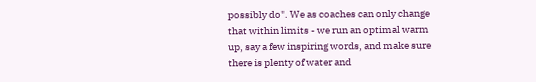possibly do". We as coaches can only change that within limits - we run an optimal warm up, say a few inspiring words, and make sure there is plenty of water and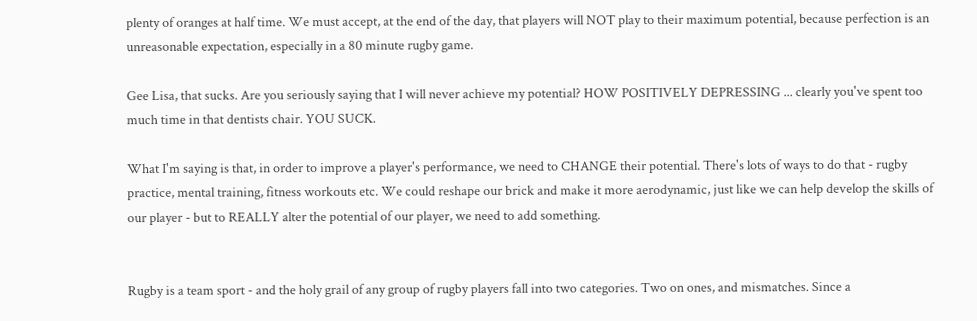plenty of oranges at half time. We must accept, at the end of the day, that players will NOT play to their maximum potential, because perfection is an unreasonable expectation, especially in a 80 minute rugby game.

Gee Lisa, that sucks. Are you seriously saying that I will never achieve my potential? HOW POSITIVELY DEPRESSING ... clearly you've spent too much time in that dentists chair. YOU SUCK.

What I'm saying is that, in order to improve a player's performance, we need to CHANGE their potential. There's lots of ways to do that - rugby practice, mental training, fitness workouts etc. We could reshape our brick and make it more aerodynamic, just like we can help develop the skills of our player - but to REALLY alter the potential of our player, we need to add something.


Rugby is a team sport - and the holy grail of any group of rugby players fall into two categories. Two on ones, and mismatches. Since a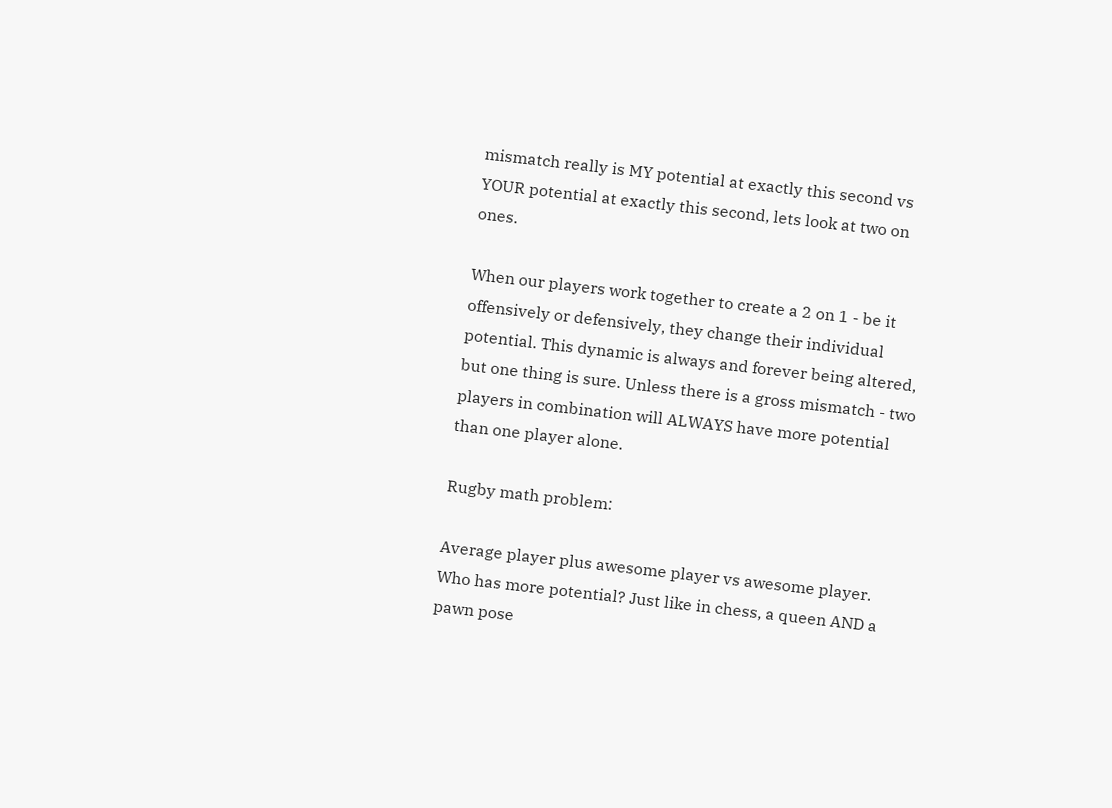mismatch really is MY potential at exactly this second vs YOUR potential at exactly this second, lets look at two on ones.

When our players work together to create a 2 on 1 - be it offensively or defensively, they change their individual potential. This dynamic is always and forever being altered, but one thing is sure. Unless there is a gross mismatch - two players in combination will ALWAYS have more potential than one player alone.

Rugby math problem:

Average player plus awesome player vs awesome player. Who has more potential? Just like in chess, a queen AND a pawn pose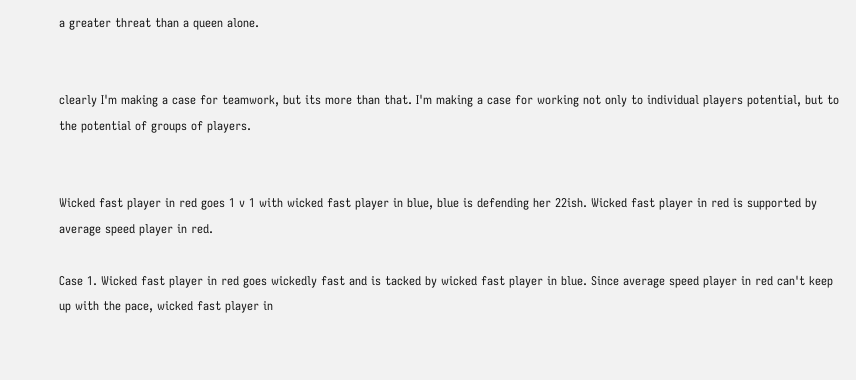a greater threat than a queen alone.


clearly I'm making a case for teamwork, but its more than that. I'm making a case for working not only to individual players potential, but to the potential of groups of players.


Wicked fast player in red goes 1 v 1 with wicked fast player in blue, blue is defending her 22ish. Wicked fast player in red is supported by average speed player in red.

Case 1. Wicked fast player in red goes wickedly fast and is tacked by wicked fast player in blue. Since average speed player in red can't keep up with the pace, wicked fast player in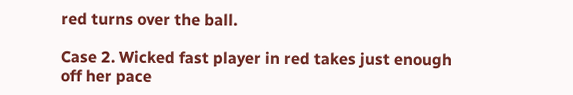red turns over the ball.

Case 2. Wicked fast player in red takes just enough off her pace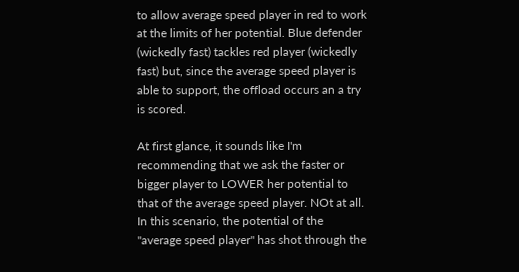to allow average speed player in red to work at the limits of her potential. Blue defender (wickedly fast) tackles red player (wickedly fast) but, since the average speed player is able to support, the offload occurs an a try is scored.

At first glance, it sounds like I'm recommending that we ask the faster or bigger player to LOWER her potential to that of the average speed player. NOt at all. In this scenario, the potential of the "average speed player" has shot through the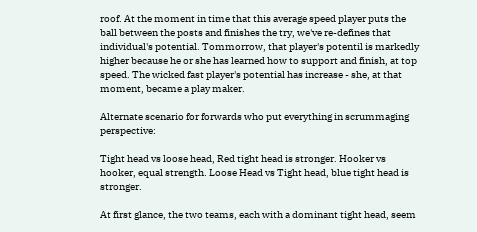roof. At the moment in time that this average speed player puts the ball between the posts and finishes the try, we've re-defines that individual's potential. Tommorrow, that player's potentil is markedly higher because he or she has learned how to support and finish, at top speed. The wicked fast player's potential has increase - she, at that moment, became a play maker.

Alternate scenario for forwards who put everything in scrummaging perspective:

Tight head vs loose head, Red tight head is stronger. Hooker vs hooker, equal strength. Loose Head vs Tight head, blue tight head is stronger.

At first glance, the two teams, each with a dominant tight head, seem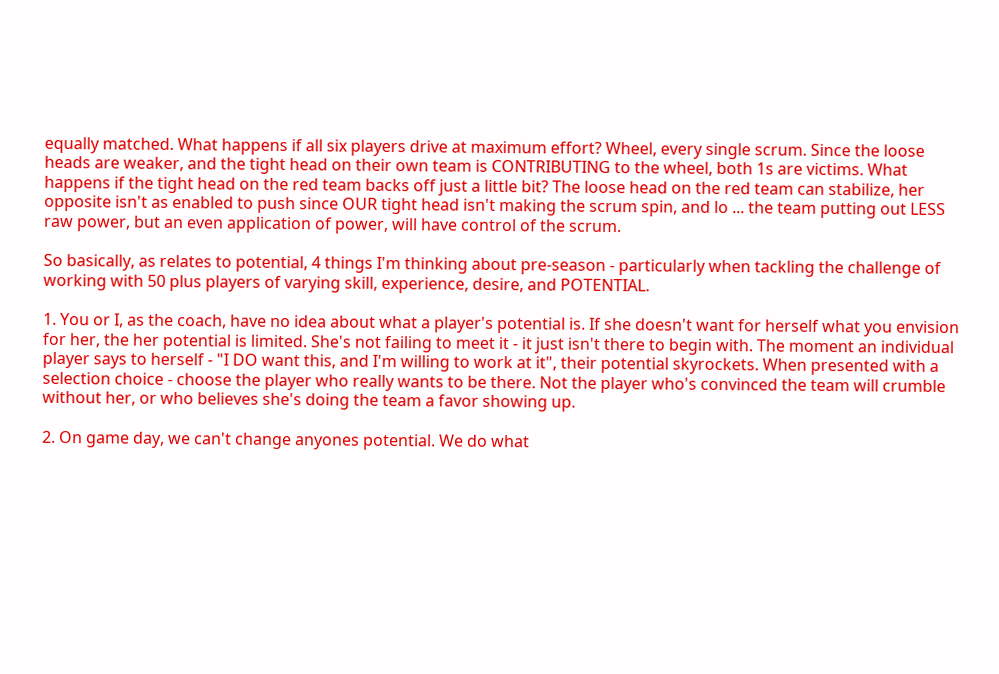equally matched. What happens if all six players drive at maximum effort? Wheel, every single scrum. Since the loose heads are weaker, and the tight head on their own team is CONTRIBUTING to the wheel, both 1s are victims. What happens if the tight head on the red team backs off just a little bit? The loose head on the red team can stabilize, her opposite isn't as enabled to push since OUR tight head isn't making the scrum spin, and lo ... the team putting out LESS raw power, but an even application of power, will have control of the scrum.

So basically, as relates to potential, 4 things I'm thinking about pre-season - particularly when tackling the challenge of working with 50 plus players of varying skill, experience, desire, and POTENTIAL.

1. You or I, as the coach, have no idea about what a player's potential is. If she doesn't want for herself what you envision for her, the her potential is limited. She's not failing to meet it - it just isn't there to begin with. The moment an individual player says to herself - "I DO want this, and I'm willing to work at it", their potential skyrockets. When presented with a selection choice - choose the player who really wants to be there. Not the player who's convinced the team will crumble without her, or who believes she's doing the team a favor showing up.

2. On game day, we can't change anyones potential. We do what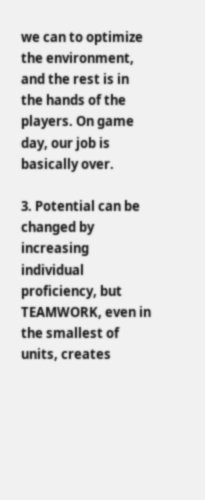we can to optimize the environment, and the rest is in the hands of the players. On game day, our job is basically over.

3. Potential can be changed by increasing individual proficiency, but TEAMWORK, even in the smallest of units, creates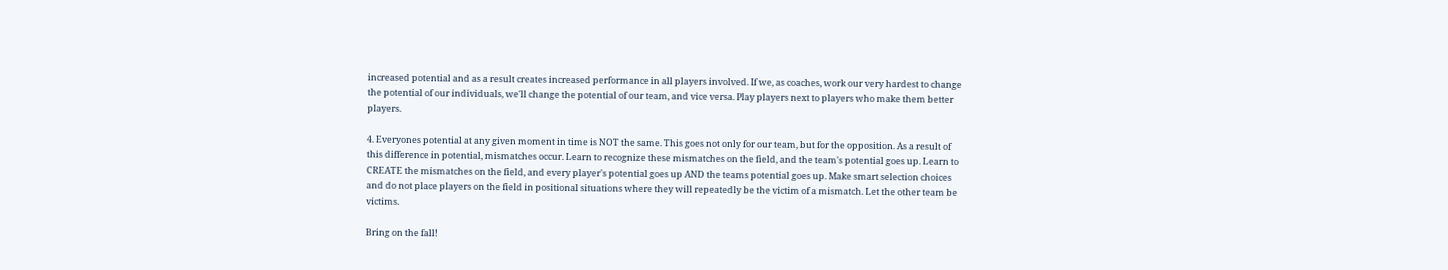increased potential and as a result creates increased performance in all players involved. If we, as coaches, work our very hardest to change the potential of our individuals, we'll change the potential of our team, and vice versa. Play players next to players who make them better players.

4. Everyones potential at any given moment in time is NOT the same. This goes not only for our team, but for the opposition. As a result of this difference in potential, mismatches occur. Learn to recognize these mismatches on the field, and the team's potential goes up. Learn to CREATE the mismatches on the field, and every player's potential goes up AND the teams potential goes up. Make smart selection choices and do not place players on the field in positional situations where they will repeatedly be the victim of a mismatch. Let the other team be victims.

Bring on the fall!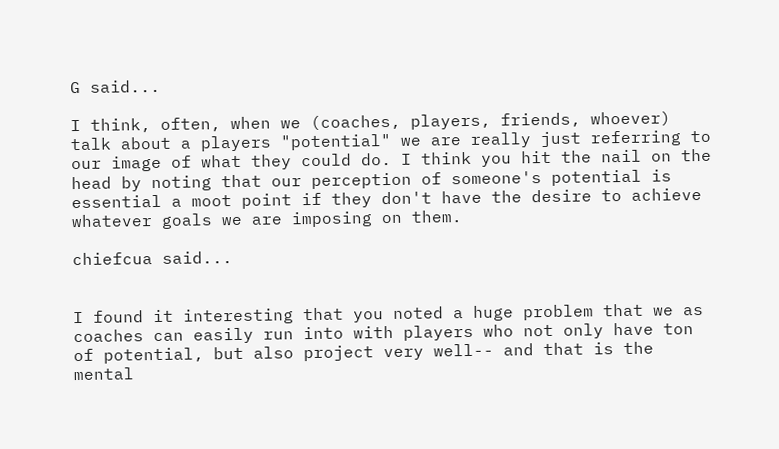G said...

I think, often, when we (coaches, players, friends, whoever) talk about a players "potential" we are really just referring to our image of what they could do. I think you hit the nail on the head by noting that our perception of someone's potential is essential a moot point if they don't have the desire to achieve whatever goals we are imposing on them.

chiefcua said...


I found it interesting that you noted a huge problem that we as coaches can easily run into with players who not only have ton of potential, but also project very well-- and that is the mental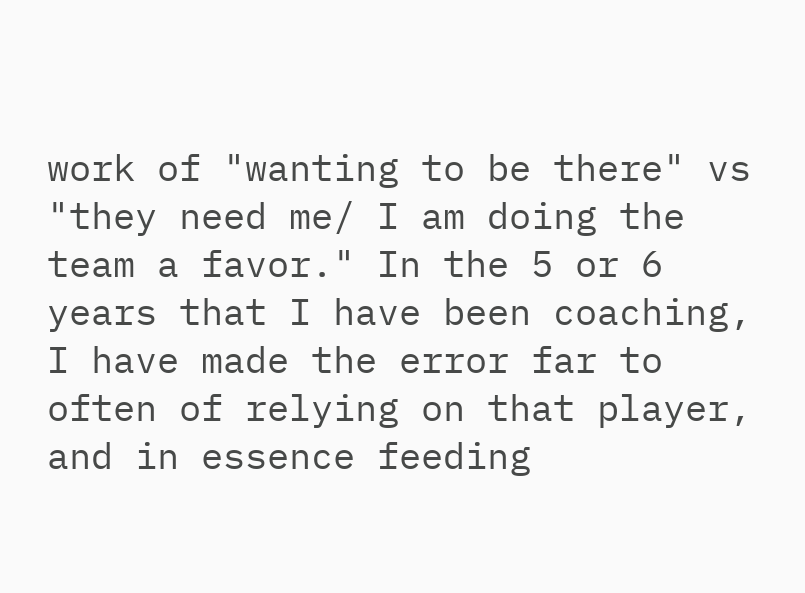work of "wanting to be there" vs "they need me/ I am doing the team a favor." In the 5 or 6 years that I have been coaching, I have made the error far to often of relying on that player, and in essence feeding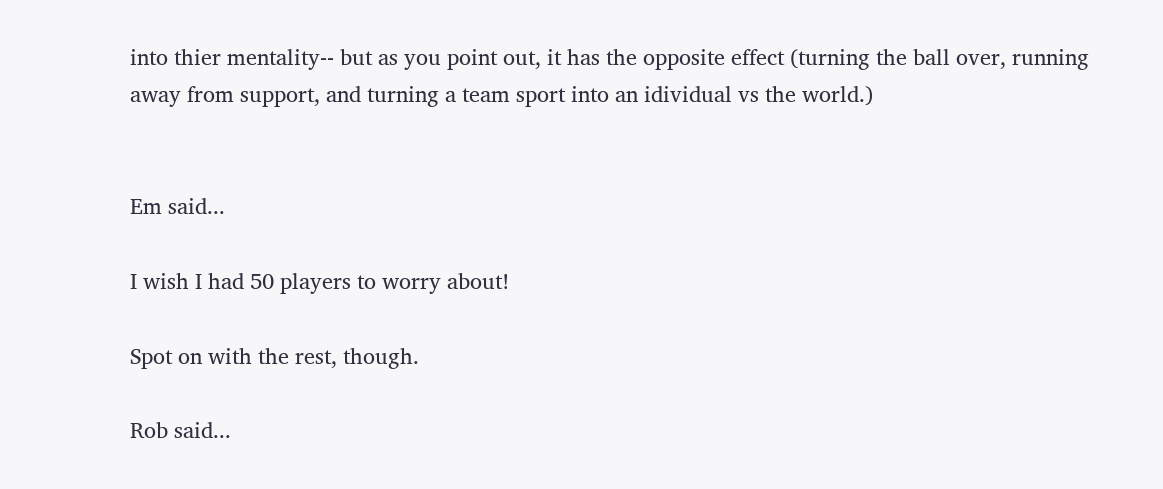into thier mentality-- but as you point out, it has the opposite effect (turning the ball over, running away from support, and turning a team sport into an idividual vs the world.)


Em said...

I wish I had 50 players to worry about!

Spot on with the rest, though.

Rob said...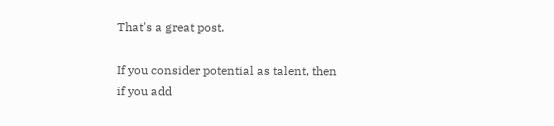That's a great post.

If you consider potential as talent, then if you add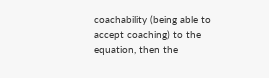coachability (being able to accept coaching) to the equation, then the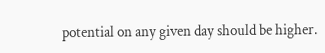potential on any given day should be higher.